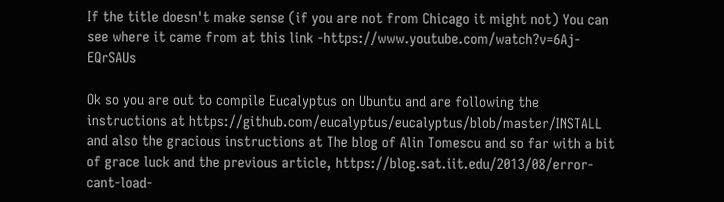If the title doesn't make sense (if you are not from Chicago it might not) You can see where it came from at this link -https://www.youtube.com/watch?v=6Aj-EQrSAUs

Ok so you are out to compile Eucalyptus on Ubuntu and are following the instructions at https://github.com/eucalyptus/eucalyptus/blob/master/INSTALL and also the gracious instructions at The blog of Alin Tomescu and so far with a bit of grace luck and the previous article, https://blog.sat.iit.edu/2013/08/error-cant-load-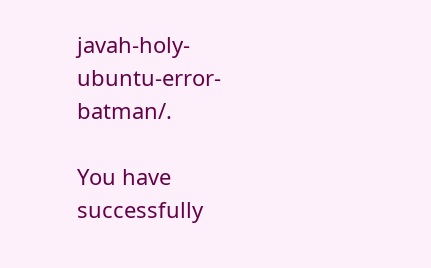javah-holy-ubuntu-error-batman/.

You have successfully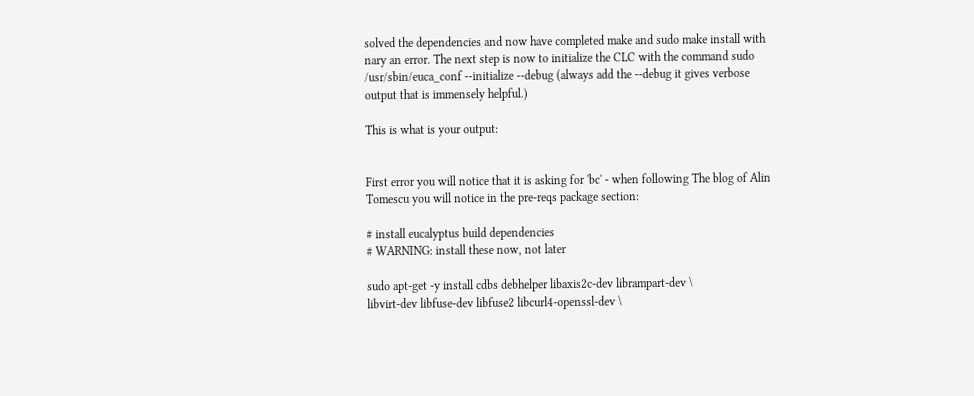solved the dependencies and now have completed make and sudo make install with nary an error. The next step is now to initialize the CLC with the command sudo /usr/sbin/euca_conf --initialize --debug (always add the --debug it gives verbose output that is immensely helpful.)

This is what is your output:


First error you will notice that it is asking for 'bc' - when following The blog of Alin Tomescu you will notice in the pre-reqs package section:

# install eucalyptus build dependencies
# WARNING: install these now, not later

sudo apt-get -y install cdbs debhelper libaxis2c-dev librampart-dev \
libvirt-dev libfuse-dev libfuse2 libcurl4-openssl-dev \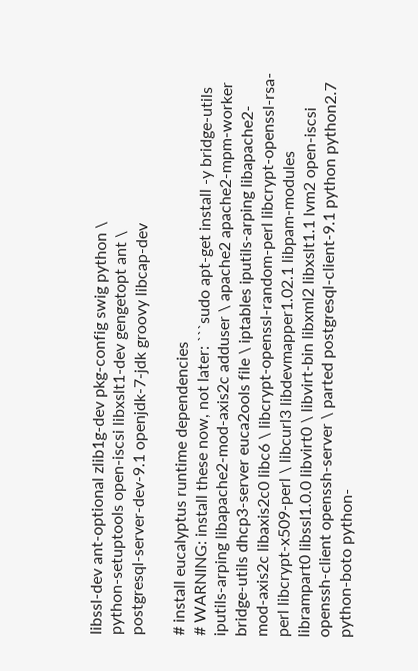libssl-dev ant-optional zlib1g-dev pkg-config swig python \
python-setuptools open-iscsi libxslt1-dev gengetopt ant \
postgresql-server-dev-9.1 openjdk-7-jdk groovy libcap-dev

# install eucalyptus runtime dependencies
# WARNING: install these now, not later: ```sudo apt-get install -y bridge-utils iputils-arping libapache2-mod-axis2c adduser \ apache2 apache2-mpm-worker bridge-utils dhcp3-server euca2ools file \ iptables iputils-arping libapache2-mod-axis2c libaxis2c0 libc6 \ libcrypt-openssl-random-perl libcrypt-openssl-rsa-perl libcrypt-x509-perl \ libcurl3 libdevmapper1.02.1 libpam-modules librampart0 libssl1.0.0 libvirt0 \ libvirt-bin libxml2 libxslt1.1 lvm2 open-iscsi openssh-client openssh-server \ parted postgresql-client-9.1 python python2.7 python-boto python-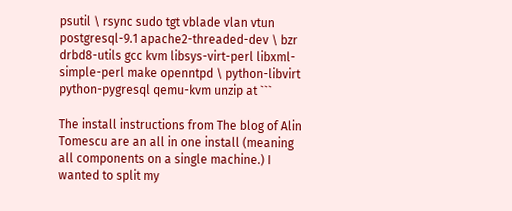psutil \ rsync sudo tgt vblade vlan vtun postgresql-9.1 apache2-threaded-dev \ bzr drbd8-utils gcc kvm libsys-virt-perl libxml-simple-perl make openntpd \ python-libvirt python-pygresql qemu-kvm unzip at ```

The install instructions from The blog of Alin Tomescu are an all in one install (meaning all components on a single machine.) I wanted to split my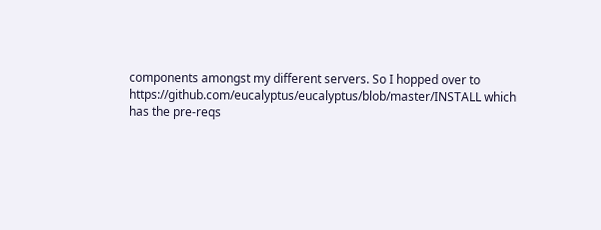components amongst my different servers. So I hopped over to https://github.com/eucalyptus/eucalyptus/blob/master/INSTALL which has the pre-reqs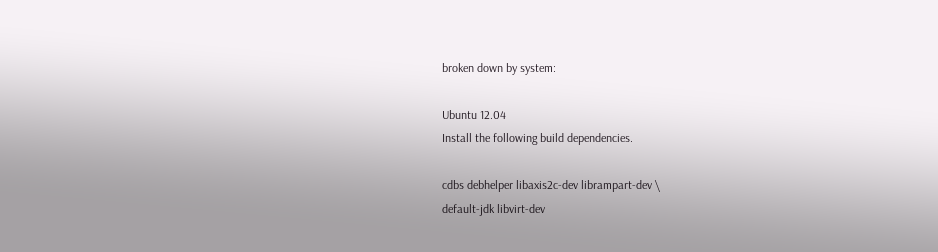broken down by system:

Ubuntu 12.04
Install the following build dependencies.

cdbs debhelper libaxis2c-dev librampart-dev \
default-jdk libvirt-dev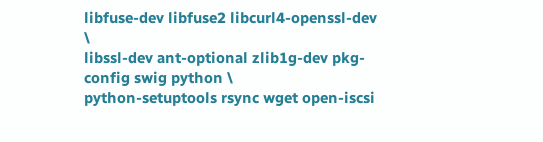libfuse-dev libfuse2 libcurl4-openssl-dev \
libssl-dev ant-optional zlib1g-dev pkg-config swig python \
python-setuptools rsync wget open-iscsi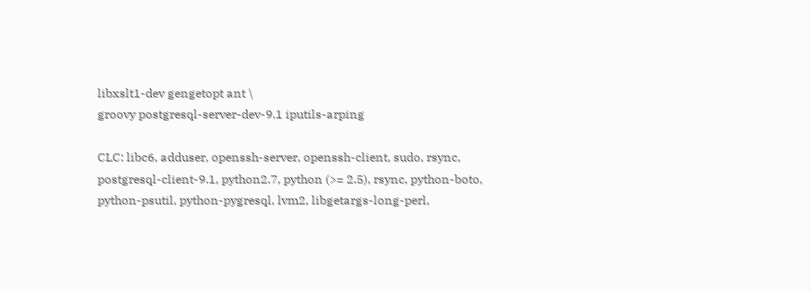libxslt1-dev gengetopt ant \
groovy postgresql-server-dev-9.1 iputils-arping

CLC: libc6, adduser, openssh-server, openssh-client, sudo, rsync,
postgresql-client-9.1, python2.7, python (>= 2.5), rsync, python-boto,
python-psutil, python-pygresql, lvm2, libgetargs-long-perl,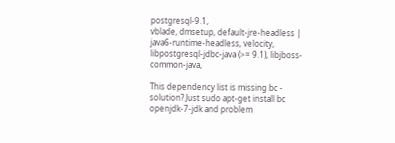postgresql-9.1,
vblade, dmsetup, default-jre-headless | java6-runtime-headless, velocity,
libpostgresql-jdbc-java (>= 9.1), libjboss-common-java,

This dependency list is missing bc - solution? Just sudo apt-get install bc openjdk-7-jdk and problem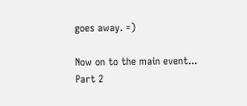goes away. =)

Now on to the main event... Part 2